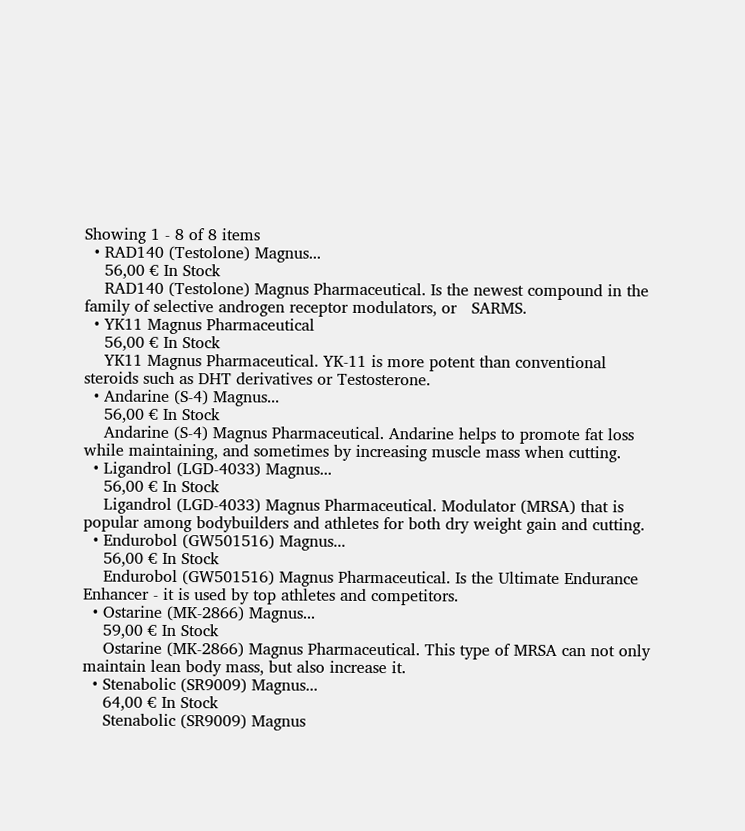Showing 1 - 8 of 8 items
  • RAD140 (Testolone) Magnus...
    56,00 € In Stock
    RAD140 (Testolone) Magnus Pharmaceutical. Is the newest compound in the family of selective androgen receptor modulators, or   SARMS.
  • YK11 Magnus Pharmaceutical
    56,00 € In Stock
    YK11 Magnus Pharmaceutical. YK-11 is more potent than conventional steroids such as DHT derivatives or Testosterone.
  • Andarine (S-4) Magnus...
    56,00 € In Stock
    Andarine (S-4) Magnus Pharmaceutical. Andarine helps to promote fat loss while maintaining, and sometimes by increasing muscle mass when cutting.
  • Ligandrol (LGD-4033) Magnus...
    56,00 € In Stock
    Ligandrol (LGD-4033) Magnus Pharmaceutical. Modulator (MRSA) that is popular among bodybuilders and athletes for both dry weight gain and cutting.
  • Endurobol (GW501516) Magnus...
    56,00 € In Stock
    Endurobol (GW501516) Magnus Pharmaceutical. Is the Ultimate Endurance Enhancer - it is used by top athletes and competitors.
  • Ostarine (MK-2866) Magnus...
    59,00 € In Stock
    Ostarine (MK-2866) Magnus Pharmaceutical. This type of MRSA can not only maintain lean body mass, but also increase it.
  • Stenabolic (SR9009) Magnus...
    64,00 € In Stock
    Stenabolic (SR9009) Magnus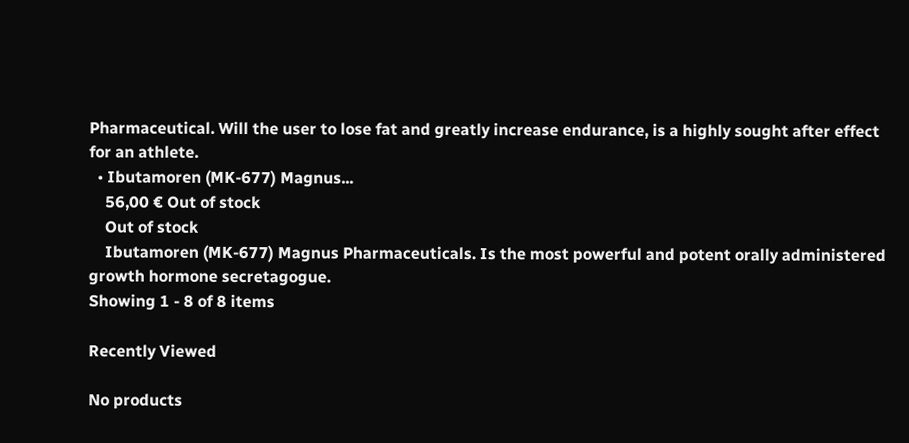Pharmaceutical. Will the user to lose fat and greatly increase endurance, is a highly sought after effect for an athlete.
  • Ibutamoren (MK-677) Magnus...
    56,00 € Out of stock
    Out of stock
    Ibutamoren (MK-677) Magnus Pharmaceuticals. Is the most powerful and potent orally administered growth hormone secretagogue.
Showing 1 - 8 of 8 items

Recently Viewed

No products